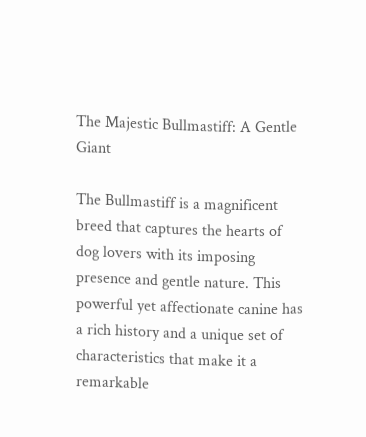The Majestic Bullmastiff: A Gentle Giant

The Bullmastiff is a magnificent breed that captures the hearts of dog lovers with its imposing presence and gentle nature. This powerful yet affectionate canine has a rich history and a unique set of characteristics that make it a remarkable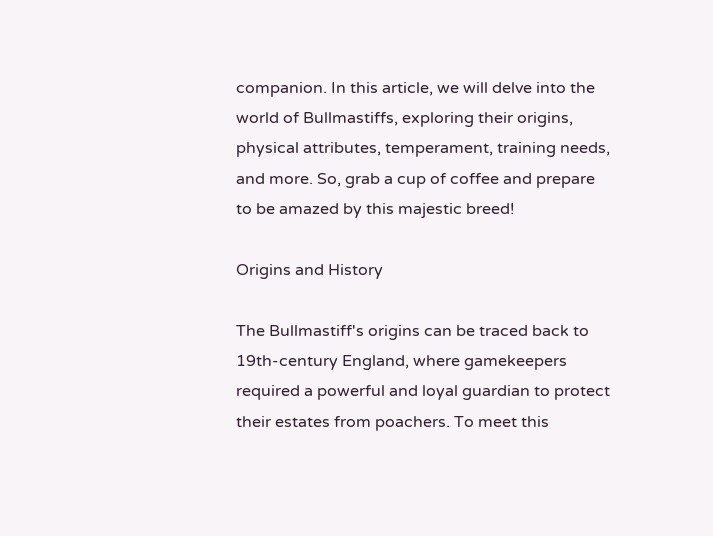companion. In this article, we will delve into the world of Bullmastiffs, exploring their origins, physical attributes, temperament, training needs, and more. So, grab a cup of coffee and prepare to be amazed by this majestic breed!

Origins and History

The Bullmastiff's origins can be traced back to 19th-century England, where gamekeepers required a powerful and loyal guardian to protect their estates from poachers. To meet this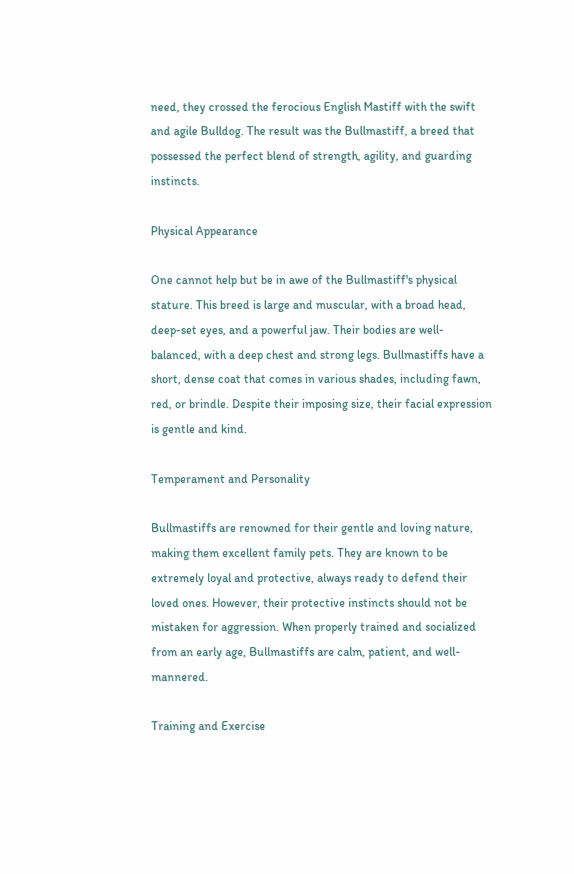need, they crossed the ferocious English Mastiff with the swift and agile Bulldog. The result was the Bullmastiff, a breed that possessed the perfect blend of strength, agility, and guarding instincts.

Physical Appearance

One cannot help but be in awe of the Bullmastiff's physical stature. This breed is large and muscular, with a broad head, deep-set eyes, and a powerful jaw. Their bodies are well-balanced, with a deep chest and strong legs. Bullmastiffs have a short, dense coat that comes in various shades, including fawn, red, or brindle. Despite their imposing size, their facial expression is gentle and kind.

Temperament and Personality

Bullmastiffs are renowned for their gentle and loving nature, making them excellent family pets. They are known to be extremely loyal and protective, always ready to defend their loved ones. However, their protective instincts should not be mistaken for aggression. When properly trained and socialized from an early age, Bullmastiffs are calm, patient, and well-mannered.

Training and Exercise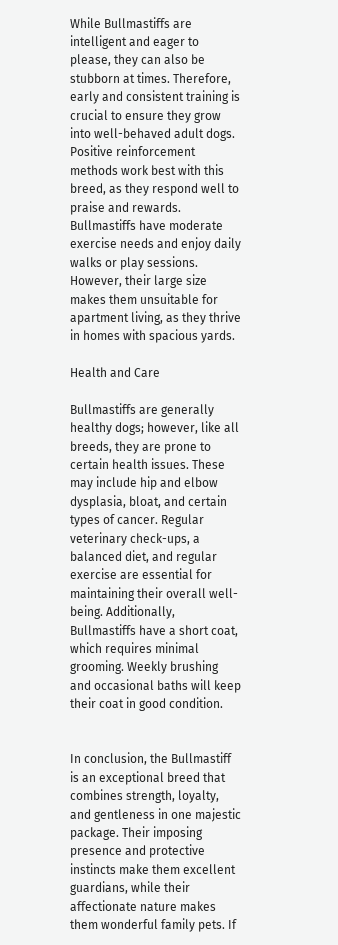While Bullmastiffs are intelligent and eager to please, they can also be stubborn at times. Therefore, early and consistent training is crucial to ensure they grow into well-behaved adult dogs. Positive reinforcement methods work best with this breed, as they respond well to praise and rewards. Bullmastiffs have moderate exercise needs and enjoy daily walks or play sessions. However, their large size makes them unsuitable for apartment living, as they thrive in homes with spacious yards.

Health and Care

Bullmastiffs are generally healthy dogs; however, like all breeds, they are prone to certain health issues. These may include hip and elbow dysplasia, bloat, and certain types of cancer. Regular veterinary check-ups, a balanced diet, and regular exercise are essential for maintaining their overall well-being. Additionally, Bullmastiffs have a short coat, which requires minimal grooming. Weekly brushing and occasional baths will keep their coat in good condition.


In conclusion, the Bullmastiff is an exceptional breed that combines strength, loyalty, and gentleness in one majestic package. Their imposing presence and protective instincts make them excellent guardians, while their affectionate nature makes them wonderful family pets. If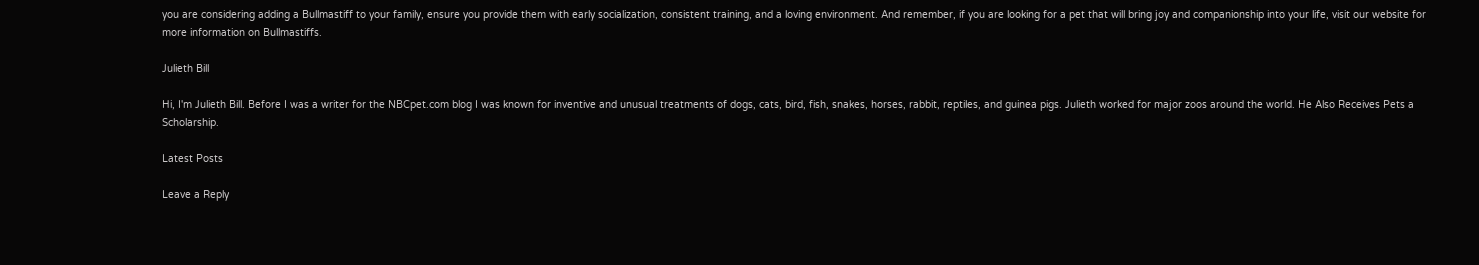you are considering adding a Bullmastiff to your family, ensure you provide them with early socialization, consistent training, and a loving environment. And remember, if you are looking for a pet that will bring joy and companionship into your life, visit our website for more information on Bullmastiffs.

Julieth Bill

Hi, I'm Julieth Bill. Before I was a writer for the NBCpet.com blog I was known for inventive and unusual treatments of dogs, cats, bird, fish, snakes, horses, rabbit, reptiles, and guinea pigs. Julieth worked for major zoos around the world. He Also Receives Pets a Scholarship.

Latest Posts

Leave a Reply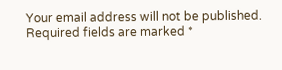Your email address will not be published. Required fields are marked *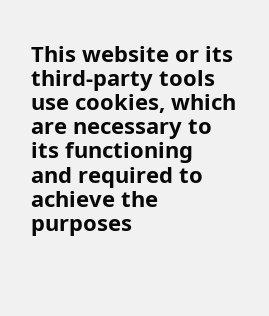This website or its third-party tools use cookies, which are necessary to its functioning and required to achieve the purposes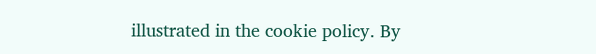illustrated in the cookie policy. By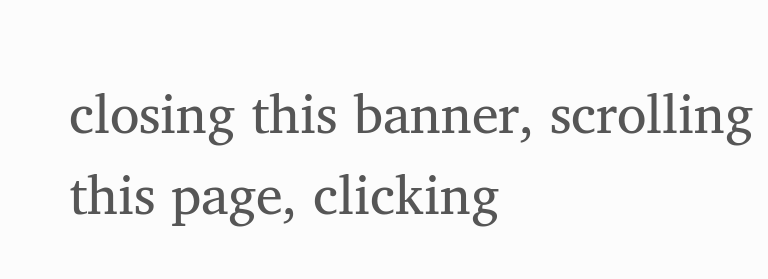closing this banner, scrolling this page, clicking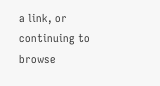a link, or continuing to browse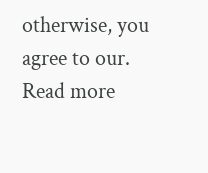otherwise, you agree to our. Read more